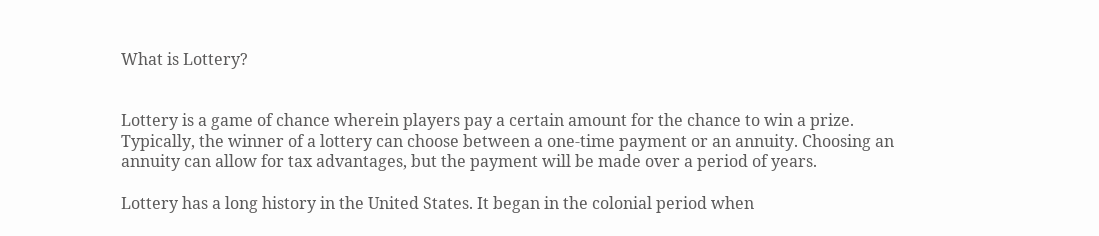What is Lottery?


Lottery is a game of chance wherein players pay a certain amount for the chance to win a prize. Typically, the winner of a lottery can choose between a one-time payment or an annuity. Choosing an annuity can allow for tax advantages, but the payment will be made over a period of years.

Lottery has a long history in the United States. It began in the colonial period when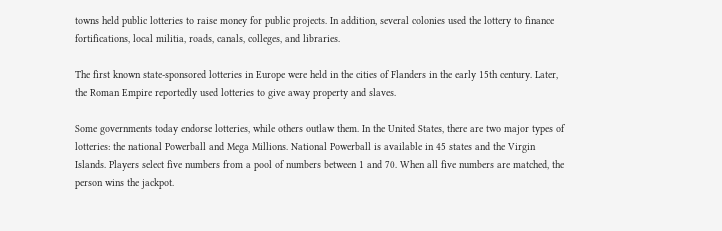towns held public lotteries to raise money for public projects. In addition, several colonies used the lottery to finance fortifications, local militia, roads, canals, colleges, and libraries.

The first known state-sponsored lotteries in Europe were held in the cities of Flanders in the early 15th century. Later, the Roman Empire reportedly used lotteries to give away property and slaves.

Some governments today endorse lotteries, while others outlaw them. In the United States, there are two major types of lotteries: the national Powerball and Mega Millions. National Powerball is available in 45 states and the Virgin Islands. Players select five numbers from a pool of numbers between 1 and 70. When all five numbers are matched, the person wins the jackpot.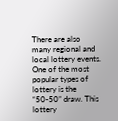There are also many regional and local lottery events. One of the most popular types of lottery is the “50-50” draw. This lottery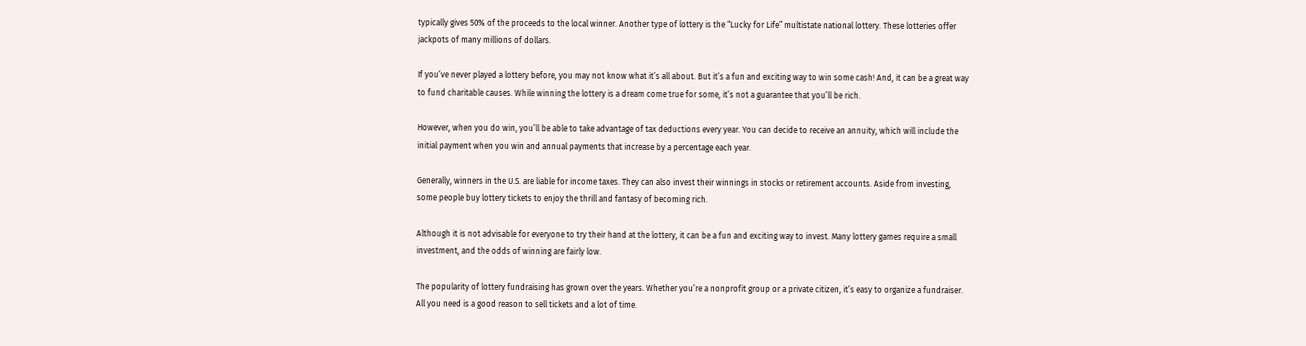typically gives 50% of the proceeds to the local winner. Another type of lottery is the “Lucky for Life” multistate national lottery. These lotteries offer jackpots of many millions of dollars.

If you’ve never played a lottery before, you may not know what it’s all about. But it’s a fun and exciting way to win some cash! And, it can be a great way to fund charitable causes. While winning the lottery is a dream come true for some, it’s not a guarantee that you’ll be rich.

However, when you do win, you’ll be able to take advantage of tax deductions every year. You can decide to receive an annuity, which will include the initial payment when you win and annual payments that increase by a percentage each year.

Generally, winners in the U.S. are liable for income taxes. They can also invest their winnings in stocks or retirement accounts. Aside from investing, some people buy lottery tickets to enjoy the thrill and fantasy of becoming rich.

Although it is not advisable for everyone to try their hand at the lottery, it can be a fun and exciting way to invest. Many lottery games require a small investment, and the odds of winning are fairly low.

The popularity of lottery fundraising has grown over the years. Whether you’re a nonprofit group or a private citizen, it’s easy to organize a fundraiser. All you need is a good reason to sell tickets and a lot of time.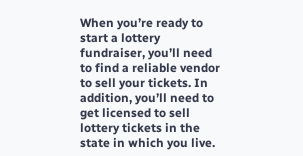When you’re ready to start a lottery fundraiser, you’ll need to find a reliable vendor to sell your tickets. In addition, you’ll need to get licensed to sell lottery tickets in the state in which you live.